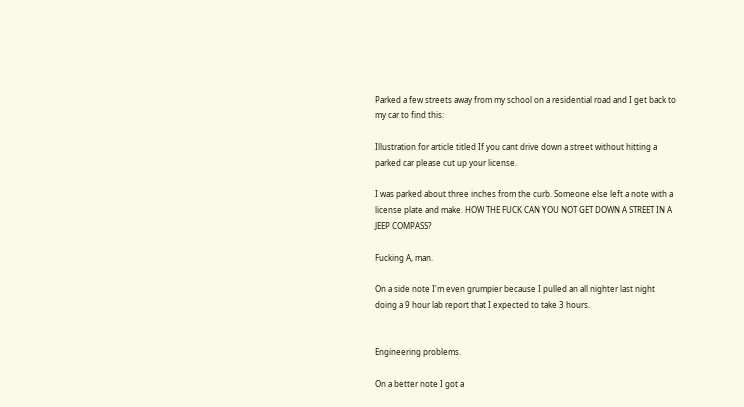Parked a few streets away from my school on a residential road and I get back to my car to find this:

Illustration for article titled If you cant drive down a street without hitting a parked car please cut up your license.

I was parked about three inches from the curb. Someone else left a note with a license plate and make. HOW THE FUCK CAN YOU NOT GET DOWN A STREET IN A JEEP COMPASS?

Fucking A, man.

On a side note I'm even grumpier because I pulled an all nighter last night doing a 9 hour lab report that I expected to take 3 hours.


Engineering problems.

On a better note I got a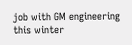job with GM engineering this winter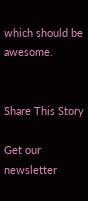which should be awesome.


Share This Story

Get our newsletter